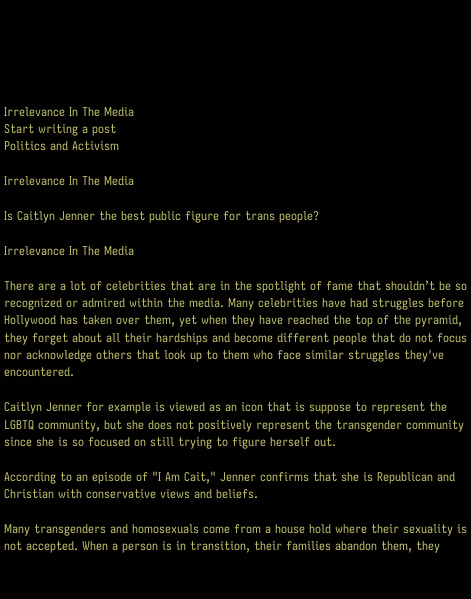Irrelevance In The Media
Start writing a post
Politics and Activism

Irrelevance In The Media

Is Caitlyn Jenner the best public figure for trans people?

Irrelevance In The Media

There are a lot of celebrities that are in the spotlight of fame that shouldn’t be so recognized or admired within the media. Many celebrities have had struggles before Hollywood has taken over them, yet when they have reached the top of the pyramid, they forget about all their hardships and become different people that do not focus nor acknowledge others that look up to them who face similar struggles they've encountered.

Caitlyn Jenner for example is viewed as an icon that is suppose to represent the LGBTQ community, but she does not positively represent the transgender community since she is so focused on still trying to figure herself out.

According to an episode of "I Am Cait," Jenner confirms that she is Republican and Christian with conservative views and beliefs.

Many transgenders and homosexuals come from a house hold where their sexuality is not accepted. When a person is in transition, their families abandon them, they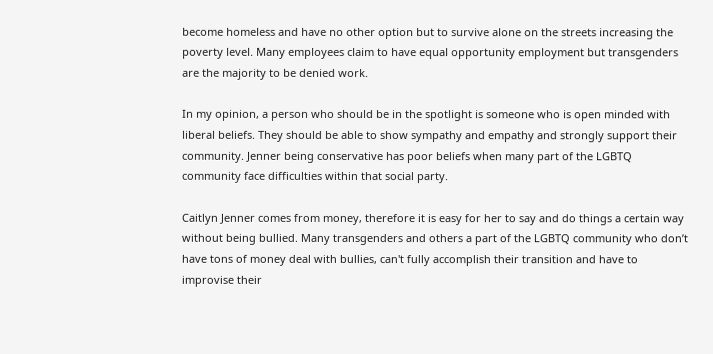become homeless and have no other option but to survive alone on the streets increasing the poverty level. Many employees claim to have equal opportunity employment but transgenders are the majority to be denied work.

In my opinion, a person who should be in the spotlight is someone who is open minded with liberal beliefs. They should be able to show sympathy and empathy and strongly support their community. Jenner being conservative has poor beliefs when many part of the LGBTQ community face difficulties within that social party.

Caitlyn Jenner comes from money, therefore it is easy for her to say and do things a certain way without being bullied. Many transgenders and others a part of the LGBTQ community who don’t have tons of money deal with bullies, can't fully accomplish their transition and have to improvise their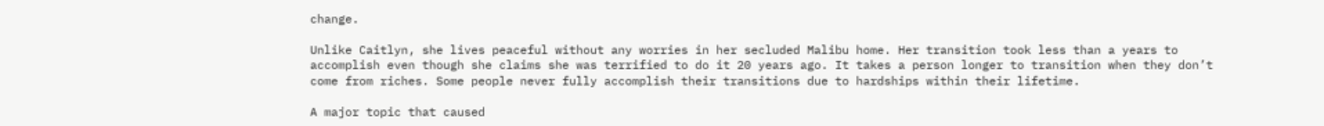change.

Unlike Caitlyn, she lives peaceful without any worries in her secluded Malibu home. Her transition took less than a years to accomplish even though she claims she was terrified to do it 20 years ago. It takes a person longer to transition when they don’t come from riches. Some people never fully accomplish their transitions due to hardships within their lifetime.

A major topic that caused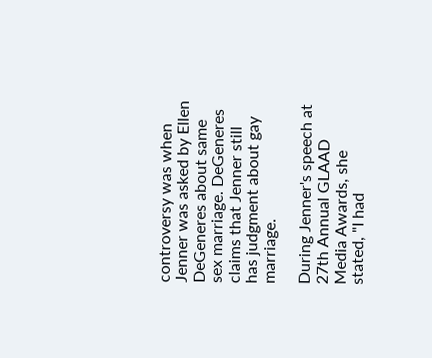controversy was when Jenner was asked by Ellen DeGeneres about same sex marriage. DeGeneres claims that Jenner still has judgment about gay marriage.

During Jenner's speech at 27th Annual GLAAD Media Awards, she stated, "I had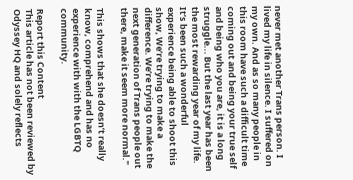never met another Trans person. I lived my life in silence. I suffered on my own. And as so many people in this room have such a difficult time coming out and being your true self and being who you are, it is a long struggle... But the last year has been the most rewarding year of my life. It’s been such a wonderful experience being able to shoot this show, We’re trying to make a difference. We’re trying to make the next generation of Trans people out there, make it seem more normal."

This shows that she doesn’t really know, comprehend and has no experience with with the LGBTQ community.

Report this Content
This article has not been reviewed by Odyssey HQ and solely reflects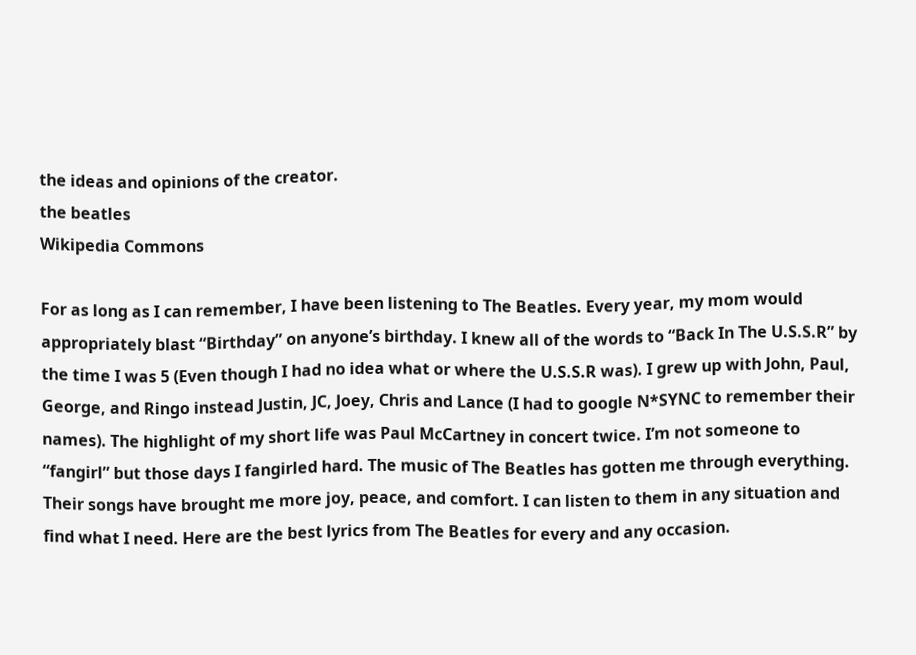the ideas and opinions of the creator.
the beatles
Wikipedia Commons

For as long as I can remember, I have been listening to The Beatles. Every year, my mom would appropriately blast “Birthday” on anyone’s birthday. I knew all of the words to “Back In The U.S.S.R” by the time I was 5 (Even though I had no idea what or where the U.S.S.R was). I grew up with John, Paul, George, and Ringo instead Justin, JC, Joey, Chris and Lance (I had to google N*SYNC to remember their names). The highlight of my short life was Paul McCartney in concert twice. I’m not someone to “fangirl” but those days I fangirled hard. The music of The Beatles has gotten me through everything. Their songs have brought me more joy, peace, and comfort. I can listen to them in any situation and find what I need. Here are the best lyrics from The Beatles for every and any occasion.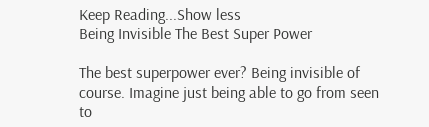Keep Reading...Show less
Being Invisible The Best Super Power

The best superpower ever? Being invisible of course. Imagine just being able to go from seen to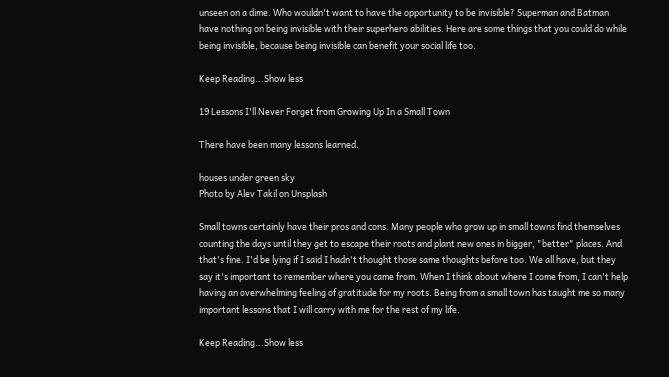unseen on a dime. Who wouldn't want to have the opportunity to be invisible? Superman and Batman have nothing on being invisible with their superhero abilities. Here are some things that you could do while being invisible, because being invisible can benefit your social life too.

Keep Reading...Show less

19 Lessons I'll Never Forget from Growing Up In a Small Town

There have been many lessons learned.

houses under green sky
Photo by Alev Takil on Unsplash

Small towns certainly have their pros and cons. Many people who grow up in small towns find themselves counting the days until they get to escape their roots and plant new ones in bigger, "better" places. And that's fine. I'd be lying if I said I hadn't thought those same thoughts before too. We all have, but they say it's important to remember where you came from. When I think about where I come from, I can't help having an overwhelming feeling of gratitude for my roots. Being from a small town has taught me so many important lessons that I will carry with me for the rest of my life.

Keep Reading...Show less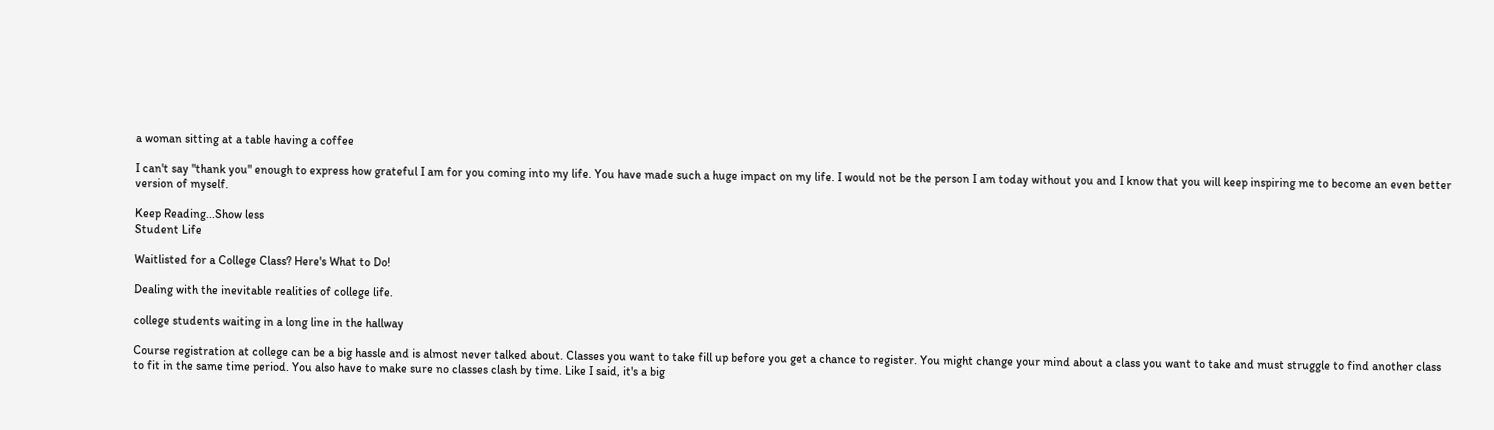a woman sitting at a table having a coffee

I can't say "thank you" enough to express how grateful I am for you coming into my life. You have made such a huge impact on my life. I would not be the person I am today without you and I know that you will keep inspiring me to become an even better version of myself.

Keep Reading...Show less
Student Life

Waitlisted for a College Class? Here's What to Do!

Dealing with the inevitable realities of college life.

college students waiting in a long line in the hallway

Course registration at college can be a big hassle and is almost never talked about. Classes you want to take fill up before you get a chance to register. You might change your mind about a class you want to take and must struggle to find another class to fit in the same time period. You also have to make sure no classes clash by time. Like I said, it's a big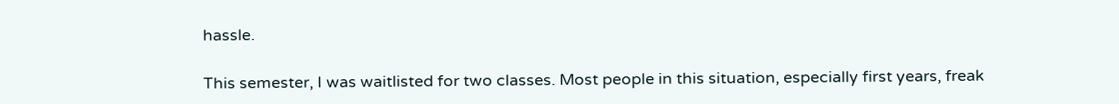hassle.

This semester, I was waitlisted for two classes. Most people in this situation, especially first years, freak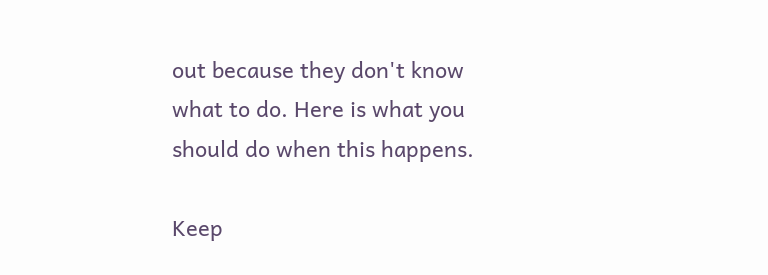out because they don't know what to do. Here is what you should do when this happens.

Keep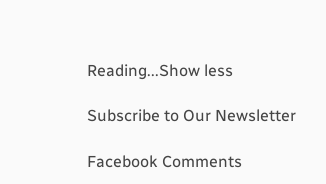Reading...Show less

Subscribe to Our Newsletter

Facebook Comments